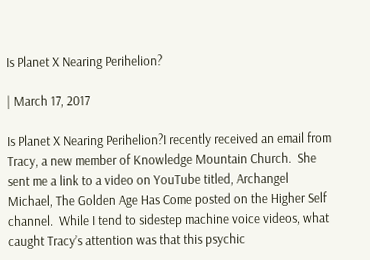Is Planet X Nearing Perihelion?

| March 17, 2017

Is Planet X Nearing Perihelion?I recently received an email from Tracy, a new member of Knowledge Mountain Church.  She sent me a link to a video on YouTube titled, Archangel Michael, The Golden Age Has Come posted on the Higher Self channel.  While I tend to sidestep machine voice videos, what caught Tracy’s attention was that this psychic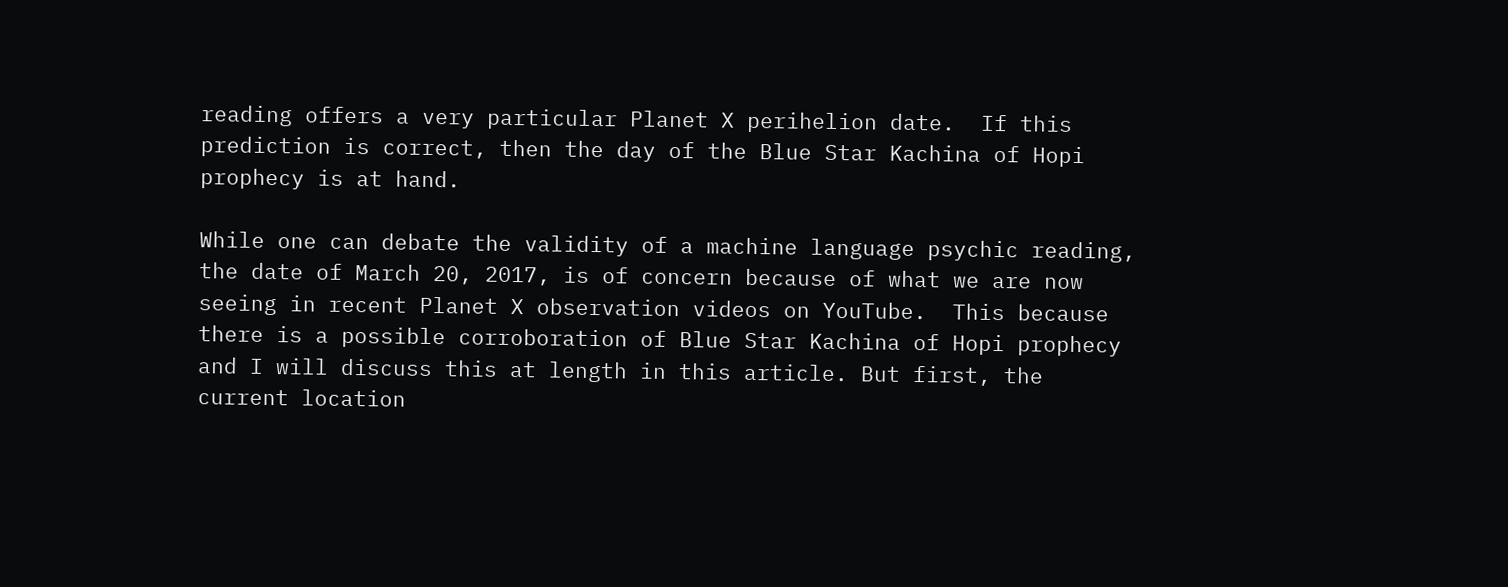reading offers a very particular Planet X perihelion date.  If this prediction is correct, then the day of the Blue Star Kachina of Hopi prophecy is at hand.

While one can debate the validity of a machine language psychic reading, the date of March 20, 2017, is of concern because of what we are now seeing in recent Planet X observation videos on YouTube.  This because there is a possible corroboration of Blue Star Kachina of Hopi prophecy and I will discuss this at length in this article. But first, the current location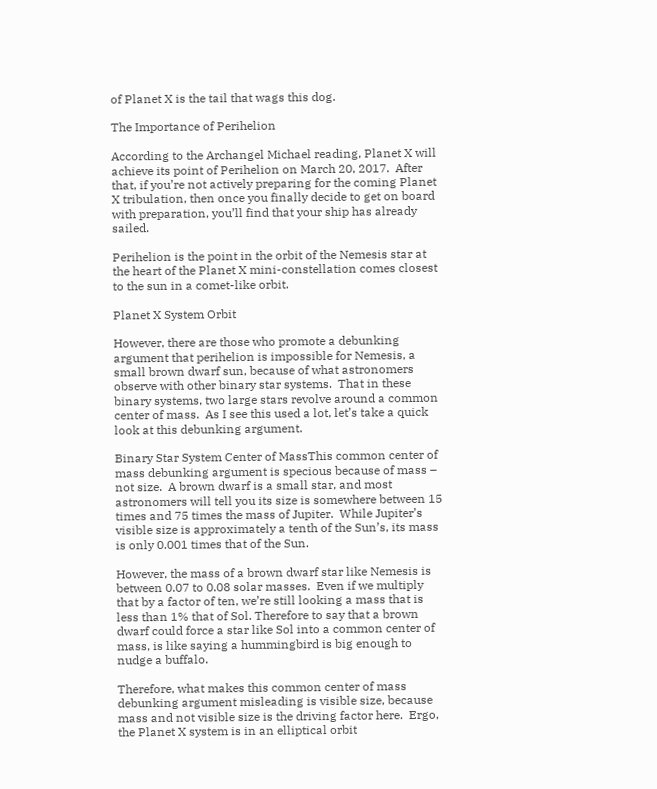of Planet X is the tail that wags this dog.

The Importance of Perihelion

According to the Archangel Michael reading, Planet X will achieve its point of Perihelion on March 20, 2017.  After that, if you’re not actively preparing for the coming Planet X tribulation, then once you finally decide to get on board with preparation, you’ll find that your ship has already sailed.

Perihelion is the point in the orbit of the Nemesis star at the heart of the Planet X mini-constellation comes closest to the sun in a comet-like orbit.

Planet X System Orbit

However, there are those who promote a debunking argument that perihelion is impossible for Nemesis, a small brown dwarf sun, because of what astronomers observe with other binary star systems.  That in these binary systems, two large stars revolve around a common center of mass.  As I see this used a lot, let’s take a quick look at this debunking argument.

Binary Star System Center of MassThis common center of mass debunking argument is specious because of mass – not size.  A brown dwarf is a small star, and most astronomers will tell you its size is somewhere between 15 times and 75 times the mass of Jupiter.  While Jupiter’s visible size is approximately a tenth of the Sun’s, its mass is only 0.001 times that of the Sun.

However, the mass of a brown dwarf star like Nemesis is between 0.07 to 0.08 solar masses.  Even if we multiply that by a factor of ten, we’re still looking a mass that is less than 1% that of Sol. Therefore to say that a brown dwarf could force a star like Sol into a common center of mass, is like saying a hummingbird is big enough to nudge a buffalo.

Therefore, what makes this common center of mass debunking argument misleading is visible size, because mass and not visible size is the driving factor here.  Ergo, the Planet X system is in an elliptical orbit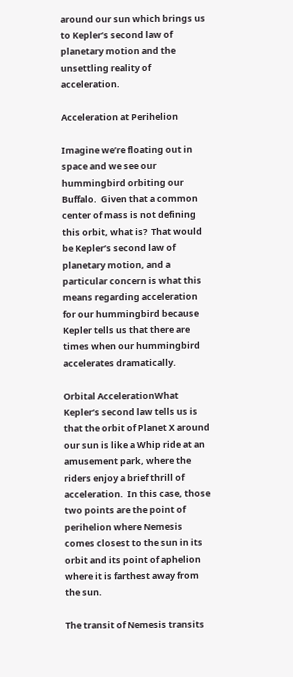around our sun which brings us to Kepler’s second law of planetary motion and the unsettling reality of acceleration.

Acceleration at Perihelion

Imagine we’re floating out in space and we see our hummingbird orbiting our Buffalo.  Given that a common center of mass is not defining this orbit, what is?  That would be Kepler’s second law of planetary motion, and a particular concern is what this means regarding acceleration for our hummingbird because Kepler tells us that there are times when our hummingbird accelerates dramatically.

Orbital AccelerationWhat Kepler’s second law tells us is that the orbit of Planet X around our sun is like a Whip ride at an amusement park, where the riders enjoy a brief thrill of acceleration.  In this case, those two points are the point of perihelion where Nemesis comes closest to the sun in its orbit and its point of aphelion where it is farthest away from the sun.

The transit of Nemesis transits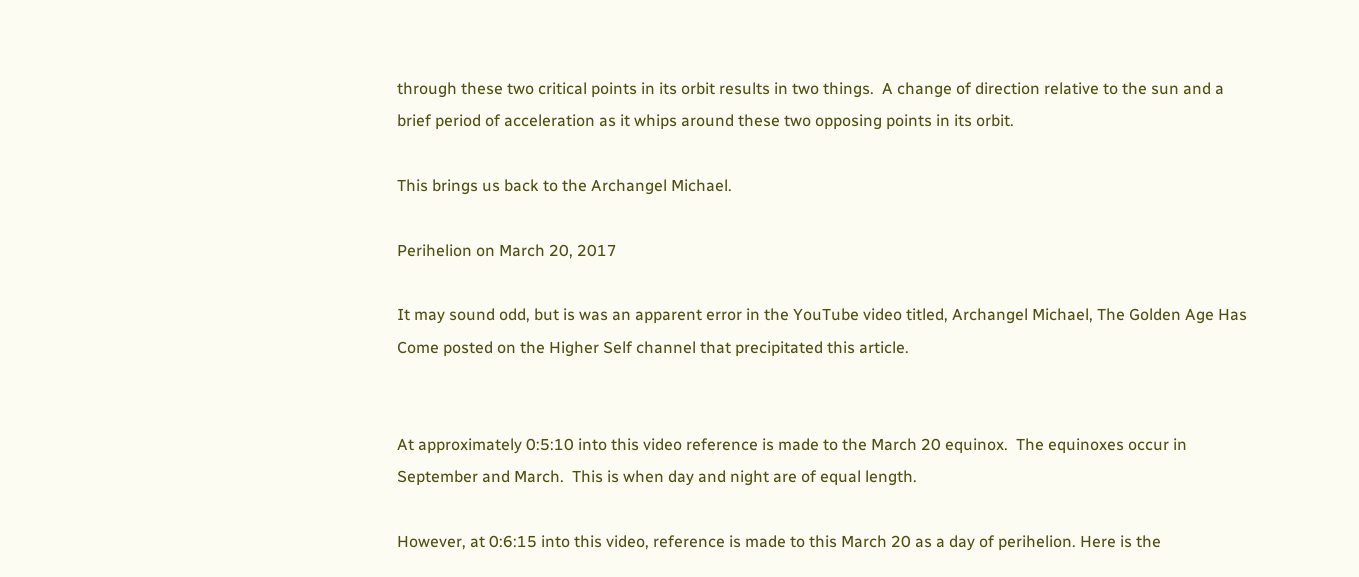through these two critical points in its orbit results in two things.  A change of direction relative to the sun and a brief period of acceleration as it whips around these two opposing points in its orbit.

This brings us back to the Archangel Michael.

Perihelion on March 20, 2017

It may sound odd, but is was an apparent error in the YouTube video titled, Archangel Michael, The Golden Age Has Come posted on the Higher Self channel that precipitated this article.


At approximately 0:5:10 into this video reference is made to the March 20 equinox.  The equinoxes occur in September and March.  This is when day and night are of equal length.

However, at 0:6:15 into this video, reference is made to this March 20 as a day of perihelion. Here is the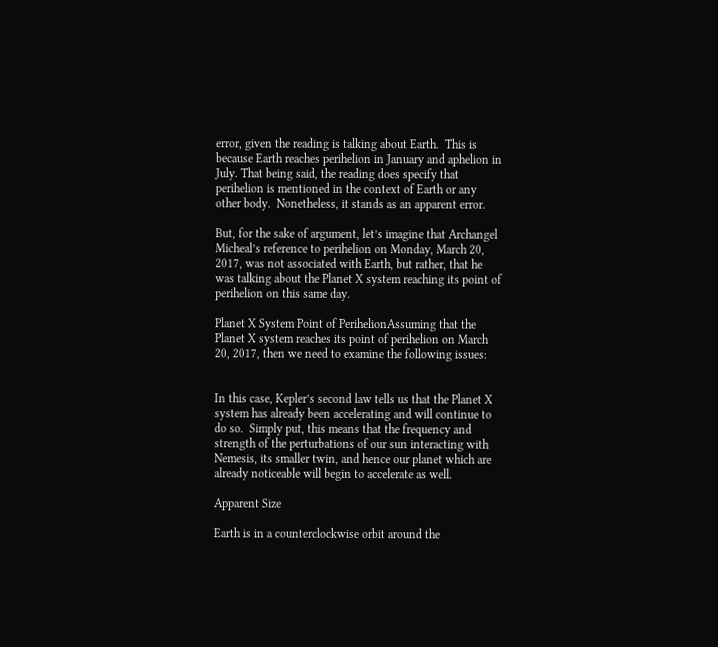error, given the reading is talking about Earth.  This is because Earth reaches perihelion in January and aphelion in July. That being said, the reading does specify that perihelion is mentioned in the context of Earth or any other body.  Nonetheless, it stands as an apparent error.

But, for the sake of argument, let’s imagine that Archangel Micheal’s reference to perihelion on Monday, March 20, 2017, was not associated with Earth, but rather, that he was talking about the Planet X system reaching its point of perihelion on this same day.

Planet X System Point of PerihelionAssuming that the Planet X system reaches its point of perihelion on March 20, 2017, then we need to examine the following issues:


In this case, Kepler’s second law tells us that the Planet X system has already been accelerating and will continue to do so.  Simply put, this means that the frequency and strength of the perturbations of our sun interacting with Nemesis, its smaller twin, and hence our planet which are already noticeable will begin to accelerate as well.

Apparent Size

Earth is in a counterclockwise orbit around the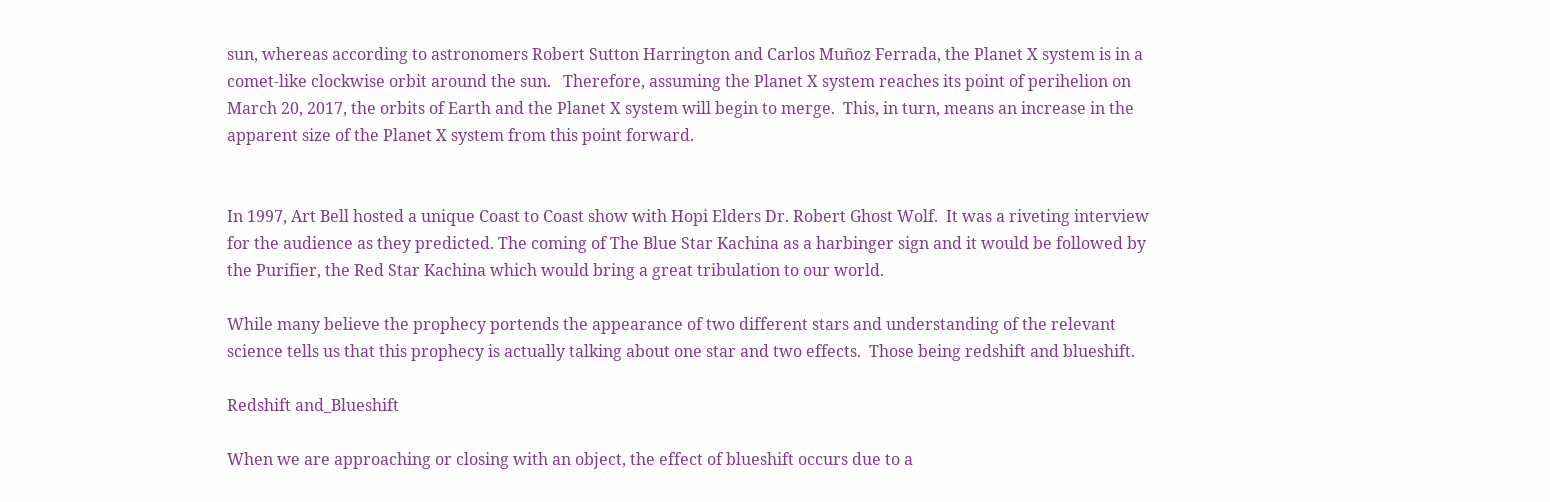sun, whereas according to astronomers Robert Sutton Harrington and Carlos Muñoz Ferrada, the Planet X system is in a comet-like clockwise orbit around the sun.   Therefore, assuming the Planet X system reaches its point of perihelion on March 20, 2017, the orbits of Earth and the Planet X system will begin to merge.  This, in turn, means an increase in the apparent size of the Planet X system from this point forward.


In 1997, Art Bell hosted a unique Coast to Coast show with Hopi Elders Dr. Robert Ghost Wolf.  It was a riveting interview for the audience as they predicted. The coming of The Blue Star Kachina as a harbinger sign and it would be followed by the Purifier, the Red Star Kachina which would bring a great tribulation to our world.

While many believe the prophecy portends the appearance of two different stars and understanding of the relevant science tells us that this prophecy is actually talking about one star and two effects.  Those being redshift and blueshift.

Redshift and_Blueshift

When we are approaching or closing with an object, the effect of blueshift occurs due to a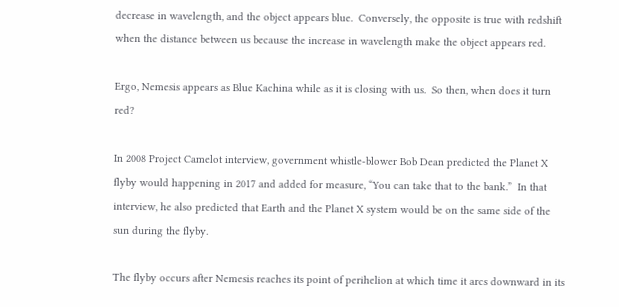decrease in wavelength, and the object appears blue.  Conversely, the opposite is true with redshift when the distance between us because the increase in wavelength make the object appears red.

Ergo, Nemesis appears as Blue Kachina while as it is closing with us.  So then, when does it turn red?

In 2008 Project Camelot interview, government whistle-blower Bob Dean predicted the Planet X flyby would happening in 2017 and added for measure, “You can take that to the bank.”  In that interview, he also predicted that Earth and the Planet X system would be on the same side of the sun during the flyby.

The flyby occurs after Nemesis reaches its point of perihelion at which time it arcs downward in its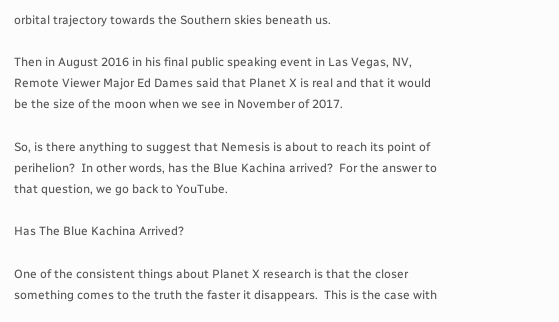orbital trajectory towards the Southern skies beneath us.

Then in August 2016 in his final public speaking event in Las Vegas, NV, Remote Viewer Major Ed Dames said that Planet X is real and that it would be the size of the moon when we see in November of 2017.

So, is there anything to suggest that Nemesis is about to reach its point of perihelion?  In other words, has the Blue Kachina arrived?  For the answer to that question, we go back to YouTube.

Has The Blue Kachina Arrived?

One of the consistent things about Planet X research is that the closer something comes to the truth the faster it disappears.  This is the case with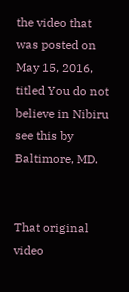the video that was posted on May 15, 2016, titled You do not believe in Nibiru see this by Baltimore, MD.


That original video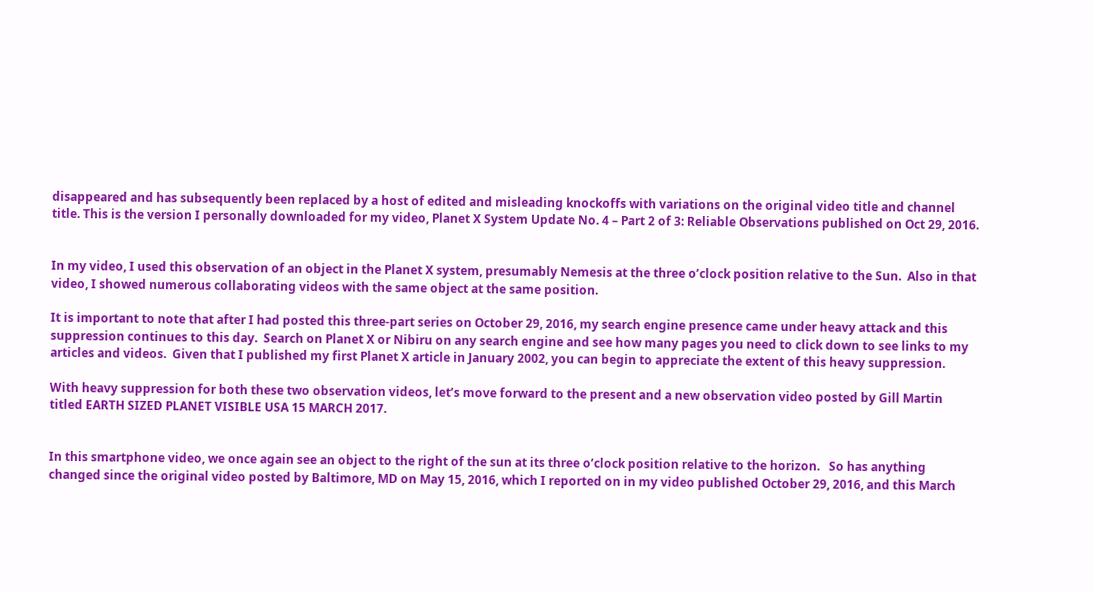disappeared and has subsequently been replaced by a host of edited and misleading knockoffs with variations on the original video title and channel title. This is the version I personally downloaded for my video, Planet X System Update No. 4 – Part 2 of 3: Reliable Observations published on Oct 29, 2016.


In my video, I used this observation of an object in the Planet X system, presumably Nemesis at the three o’clock position relative to the Sun.  Also in that video, I showed numerous collaborating videos with the same object at the same position.

It is important to note that after I had posted this three-part series on October 29, 2016, my search engine presence came under heavy attack and this suppression continues to this day.  Search on Planet X or Nibiru on any search engine and see how many pages you need to click down to see links to my articles and videos.  Given that I published my first Planet X article in January 2002, you can begin to appreciate the extent of this heavy suppression.

With heavy suppression for both these two observation videos, let’s move forward to the present and a new observation video posted by Gill Martin titled EARTH SIZED PLANET VISIBLE USA 15 MARCH 2017.


In this smartphone video, we once again see an object to the right of the sun at its three o’clock position relative to the horizon.   So has anything changed since the original video posted by Baltimore, MD on May 15, 2016, which I reported on in my video published October 29, 2016, and this March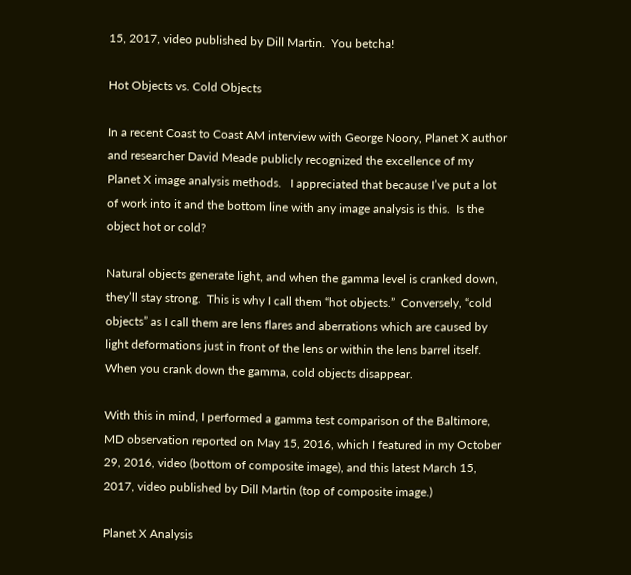15, 2017, video published by Dill Martin.  You betcha!

Hot Objects vs. Cold Objects

In a recent Coast to Coast AM interview with George Noory, Planet X author and researcher David Meade publicly recognized the excellence of my Planet X image analysis methods.   I appreciated that because I’ve put a lot of work into it and the bottom line with any image analysis is this.  Is the object hot or cold?

Natural objects generate light, and when the gamma level is cranked down, they’ll stay strong.  This is why I call them “hot objects.”  Conversely, “cold objects” as I call them are lens flares and aberrations which are caused by light deformations just in front of the lens or within the lens barrel itself.  When you crank down the gamma, cold objects disappear.

With this in mind, I performed a gamma test comparison of the Baltimore, MD observation reported on May 15, 2016, which I featured in my October 29, 2016, video (bottom of composite image), and this latest March 15, 2017, video published by Dill Martin (top of composite image.)

Planet X Analysis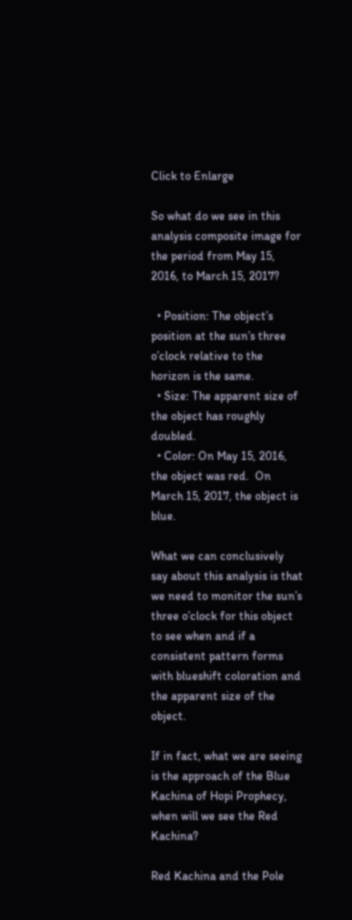Click to Enlarge

So what do we see in this analysis composite image for the period from May 15, 2016, to March 15, 2017?

  • Position: The object’s position at the sun’s three o’clock relative to the horizon is the same.
  • Size: The apparent size of the object has roughly doubled.
  • Color: On May 15, 2016, the object was red.  On March 15, 2017, the object is blue.

What we can conclusively say about this analysis is that we need to monitor the sun’s three o’clock for this object to see when and if a consistent pattern forms with blueshift coloration and the apparent size of the object.

If in fact, what we are seeing is the approach of the Blue Kachina of Hopi Prophecy, when will we see the Red Kachina?

Red Kachina and the Pole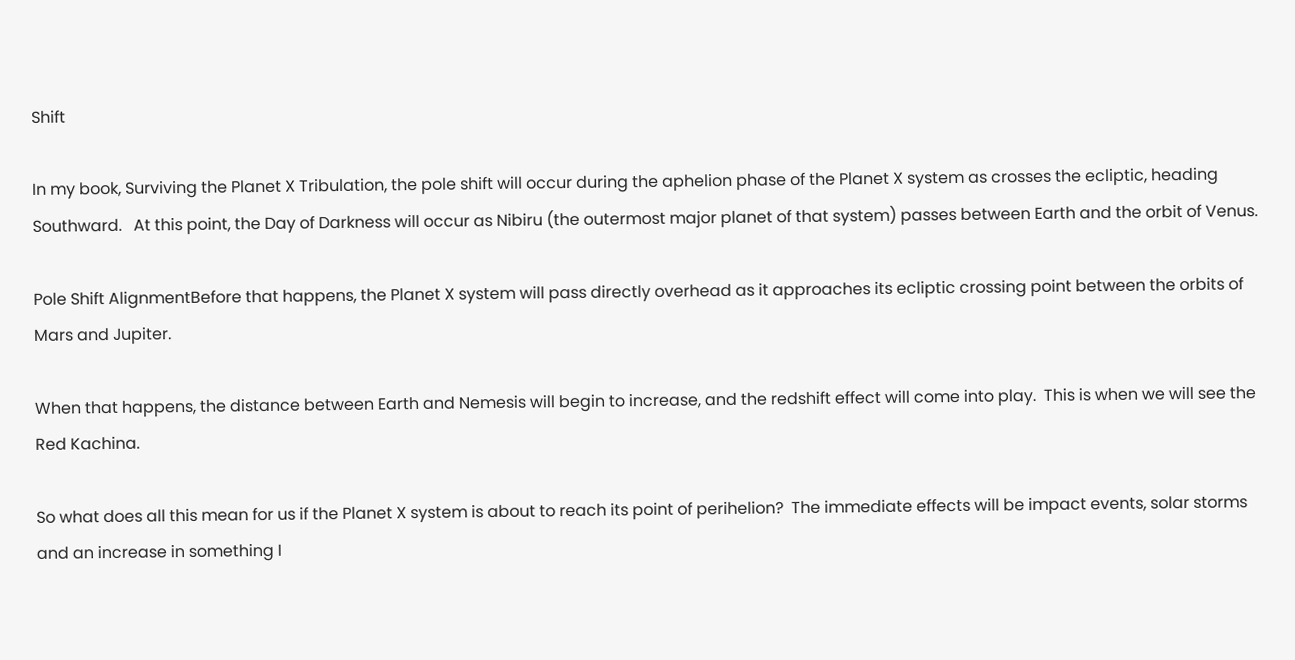Shift

In my book, Surviving the Planet X Tribulation, the pole shift will occur during the aphelion phase of the Planet X system as crosses the ecliptic, heading Southward.   At this point, the Day of Darkness will occur as Nibiru (the outermost major planet of that system) passes between Earth and the orbit of Venus.

Pole Shift AlignmentBefore that happens, the Planet X system will pass directly overhead as it approaches its ecliptic crossing point between the orbits of Mars and Jupiter.

When that happens, the distance between Earth and Nemesis will begin to increase, and the redshift effect will come into play.  This is when we will see the Red Kachina.

So what does all this mean for us if the Planet X system is about to reach its point of perihelion?  The immediate effects will be impact events, solar storms and an increase in something I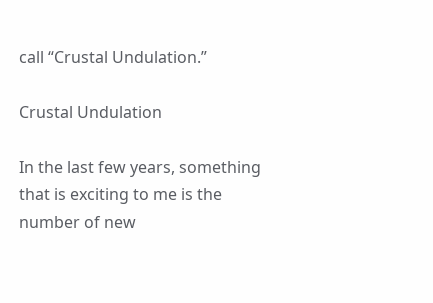call “Crustal Undulation.”

Crustal Undulation

In the last few years, something that is exciting to me is the number of new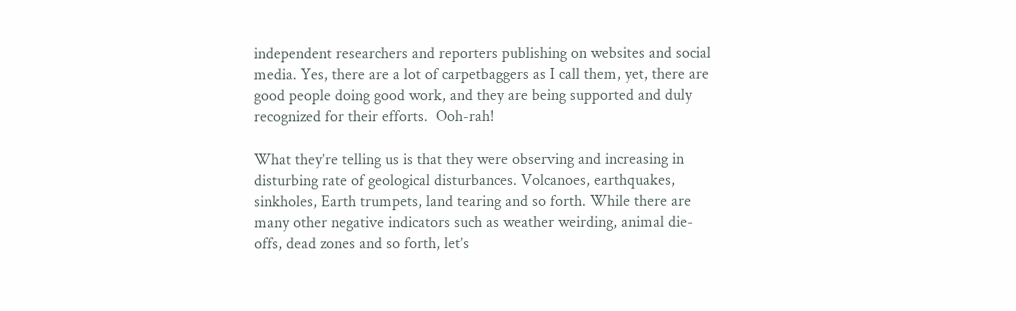independent researchers and reporters publishing on websites and social media. Yes, there are a lot of carpetbaggers as I call them, yet, there are good people doing good work, and they are being supported and duly recognized for their efforts.  Ooh-rah!

What they’re telling us is that they were observing and increasing in disturbing rate of geological disturbances. Volcanoes, earthquakes, sinkholes, Earth trumpets, land tearing and so forth. While there are many other negative indicators such as weather weirding, animal die-offs, dead zones and so forth, let’s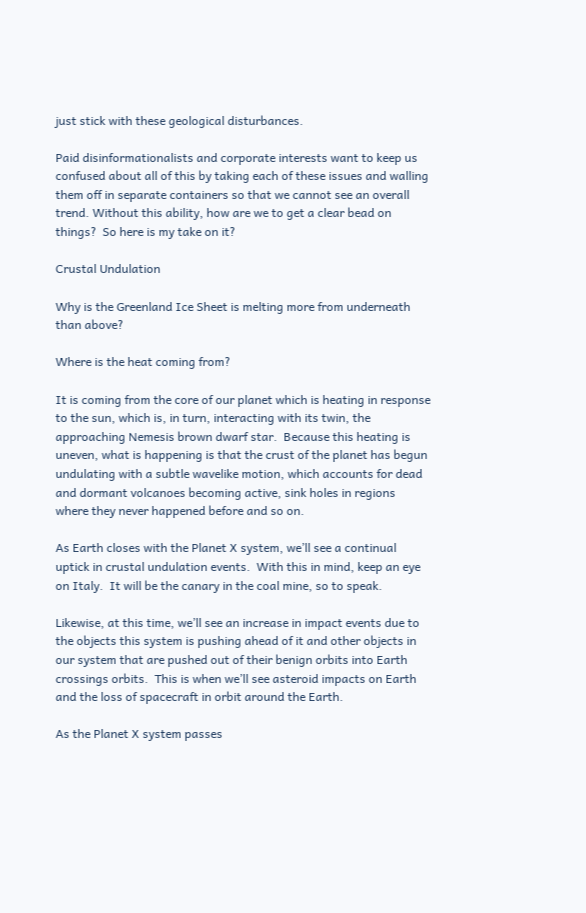just stick with these geological disturbances.

Paid disinformationalists and corporate interests want to keep us confused about all of this by taking each of these issues and walling them off in separate containers so that we cannot see an overall trend. Without this ability, how are we to get a clear bead on things?  So here is my take on it?

Crustal Undulation

Why is the Greenland Ice Sheet is melting more from underneath than above?

Where is the heat coming from?

It is coming from the core of our planet which is heating in response to the sun, which is, in turn, interacting with its twin, the approaching Nemesis brown dwarf star.  Because this heating is uneven, what is happening is that the crust of the planet has begun undulating with a subtle wavelike motion, which accounts for dead and dormant volcanoes becoming active, sink holes in regions where they never happened before and so on.

As Earth closes with the Planet X system, we’ll see a continual uptick in crustal undulation events.  With this in mind, keep an eye on Italy.  It will be the canary in the coal mine, so to speak.

Likewise, at this time, we’ll see an increase in impact events due to the objects this system is pushing ahead of it and other objects in our system that are pushed out of their benign orbits into Earth crossings orbits.  This is when we’ll see asteroid impacts on Earth and the loss of spacecraft in orbit around the Earth.

As the Planet X system passes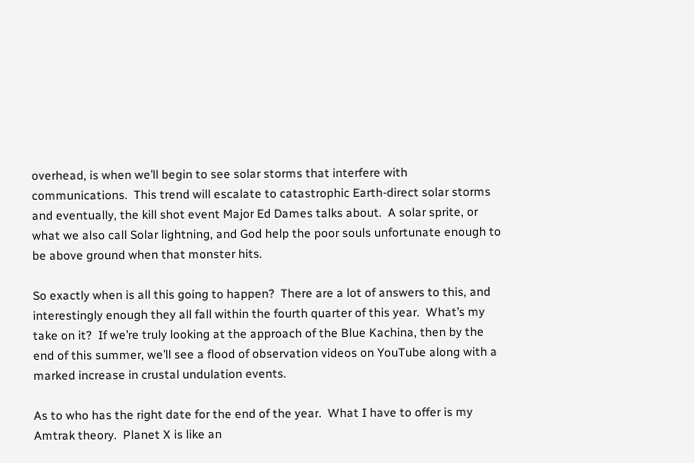overhead, is when we’ll begin to see solar storms that interfere with communications.  This trend will escalate to catastrophic Earth-direct solar storms and eventually, the kill shot event Major Ed Dames talks about.  A solar sprite, or what we also call Solar lightning, and God help the poor souls unfortunate enough to be above ground when that monster hits.

So exactly when is all this going to happen?  There are a lot of answers to this, and interestingly enough they all fall within the fourth quarter of this year.  What’s my take on it?  If we’re truly looking at the approach of the Blue Kachina, then by the end of this summer, we’ll see a flood of observation videos on YouTube along with a marked increase in crustal undulation events.

As to who has the right date for the end of the year.  What I have to offer is my Amtrak theory.  Planet X is like an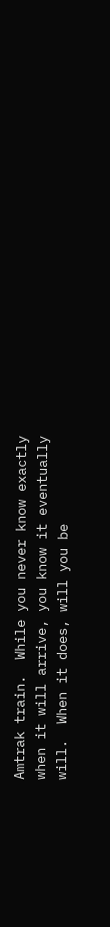Amtrak train.  While you never know exactly when it will arrive, you know it eventually will.  When it does, will you be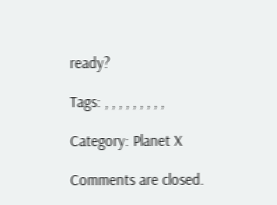ready?

Tags: , , , , , , , , ,

Category: Planet X

Comments are closed.